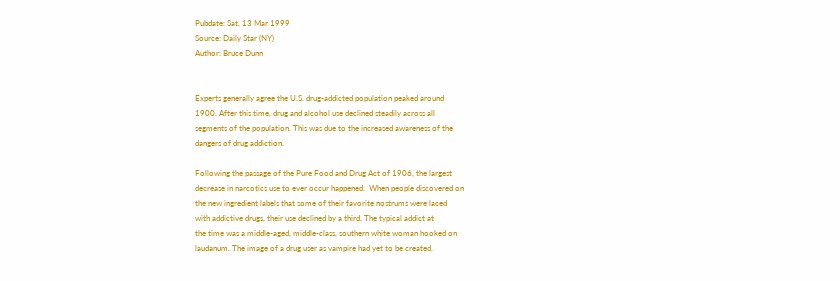Pubdate: Sat, 13 Mar 1999
Source: Daily Star (NY)
Author: Bruce Dunn


Experts generally agree the U.S. drug-addicted population peaked around
1900. After this time, drug and alcohol use declined steadily across all
segments of the population. This was due to the increased awareness of the
dangers of drug addiction.

Following the passage of the Pure Food and Drug Act of 1906, the largest
decrease in narcotics use to ever occur happened.  When people discovered on
the new ingredient labels that some of their favorite nostrums were laced
with addictive drugs, their use declined by a third. The typical addict at
the time was a middle-aged, middle-class, southern white woman hooked on
laudanum. The image of a drug user as vampire had yet to be created.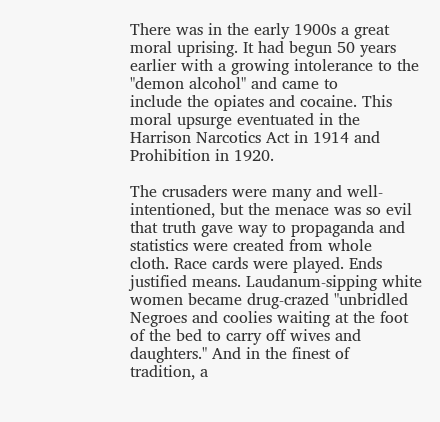There was in the early 1900s a great moral uprising. It had begun 50 years
earlier with a growing intolerance to the "demon alcohol" and came to
include the opiates and cocaine. This moral upsurge eventuated in the
Harrison Narcotics Act in 1914 and Prohibition in 1920.

The crusaders were many and well-intentioned, but the menace was so evil
that truth gave way to propaganda and statistics were created from whole
cloth. Race cards were played. Ends justified means. Laudanum-sipping white
women became drug-crazed "unbridled Negroes and coolies waiting at the foot
of the bed to carry off wives and daughters." And in the finest of
tradition, a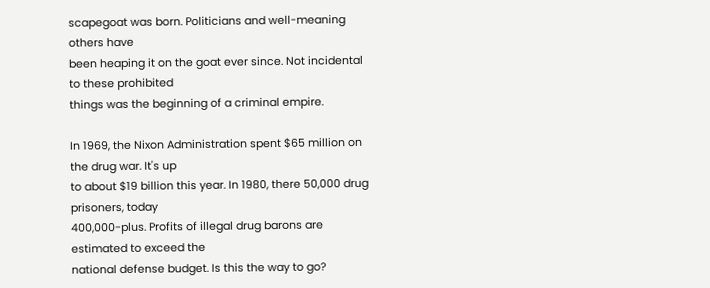scapegoat was born. Politicians and well-meaning others have
been heaping it on the goat ever since. Not incidental to these prohibited
things was the beginning of a criminal empire.

In 1969, the Nixon Administration spent $65 million on the drug war. It's up
to about $19 billion this year. In 1980, there 50,000 drug prisoners, today
400,000-plus. Profits of illegal drug barons are estimated to exceed the
national defense budget. Is this the way to go?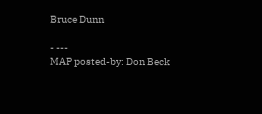Bruce Dunn

- ---
MAP posted-by: Don Beck